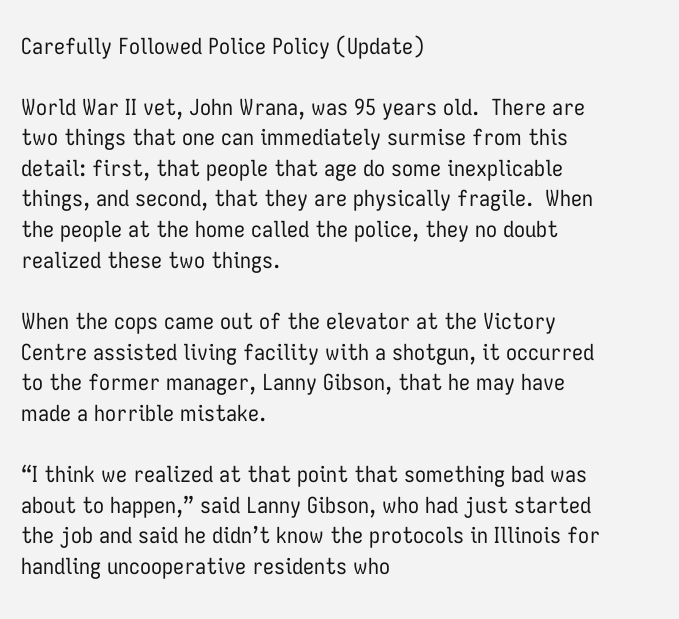Carefully Followed Police Policy (Update)

World War II vet, John Wrana, was 95 years old.  There are two things that one can immediately surmise from this detail: first, that people that age do some inexplicable things, and second, that they are physically fragile.  When the people at the home called the police, they no doubt realized these two things.

When the cops came out of the elevator at the Victory Centre assisted living facility with a shotgun, it occurred to the former manager, Lanny Gibson, that he may have made a horrible mistake.

“I think we realized at that point that something bad was about to happen,” said Lanny Gibson, who had just started the job and said he didn’t know the protocols in Illinois for handling uncooperative residents who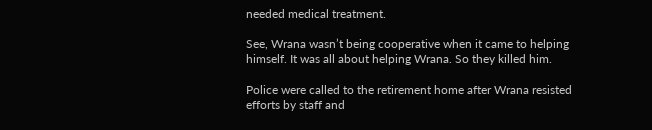needed medical treatment.

See, Wrana wasn’t being cooperative when it came to helping himself. It was all about helping Wrana. So they killed him.

Police were called to the retirement home after Wrana resisted efforts by staff and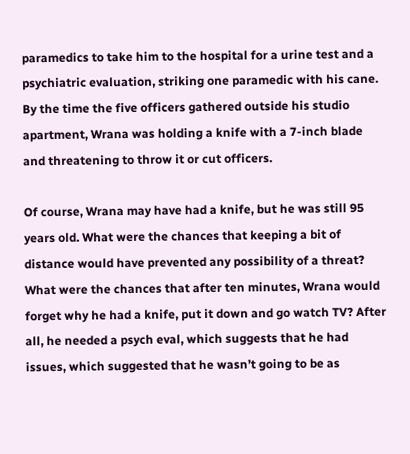paramedics to take him to the hospital for a urine test and a psychiatric evaluation, striking one paramedic with his cane. By the time the five officers gathered outside his studio apartment, Wrana was holding a knife with a 7-inch blade and threatening to throw it or cut officers.

Of course, Wrana may have had a knife, but he was still 95 years old. What were the chances that keeping a bit of distance would have prevented any possibility of a threat? What were the chances that after ten minutes, Wrana would forget why he had a knife, put it down and go watch TV? After all, he needed a psych eval, which suggests that he had issues, which suggested that he wasn’t going to be as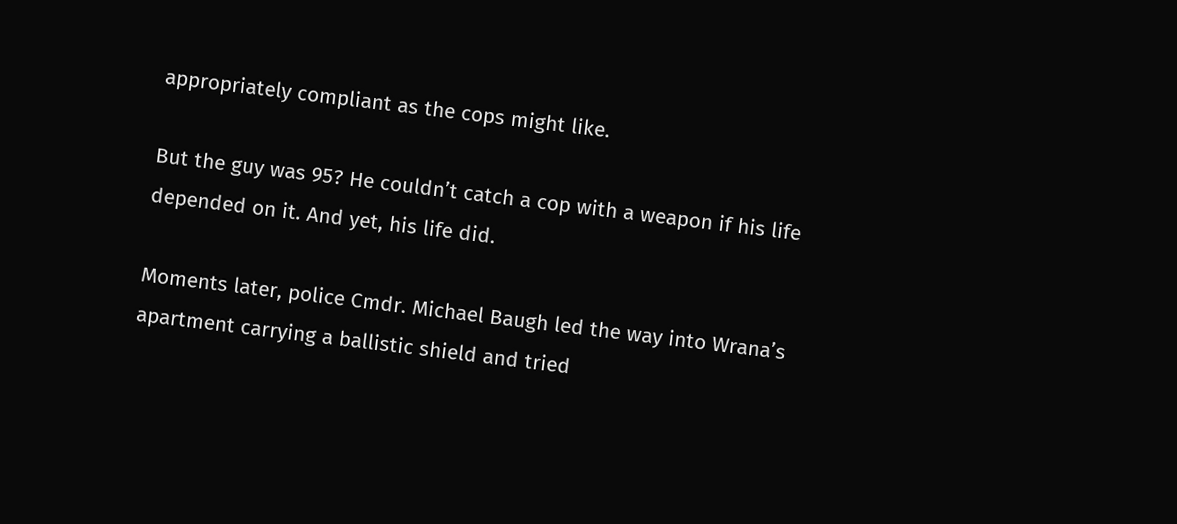appropriately compliant as the cops might like.

But the guy was 95? He couldn’t catch a cop with a weapon if his life depended on it. And yet, his life did.

Moments later, police Cmdr. Michael Baugh led the way into Wrana’s apartment carrying a ballistic shield and tried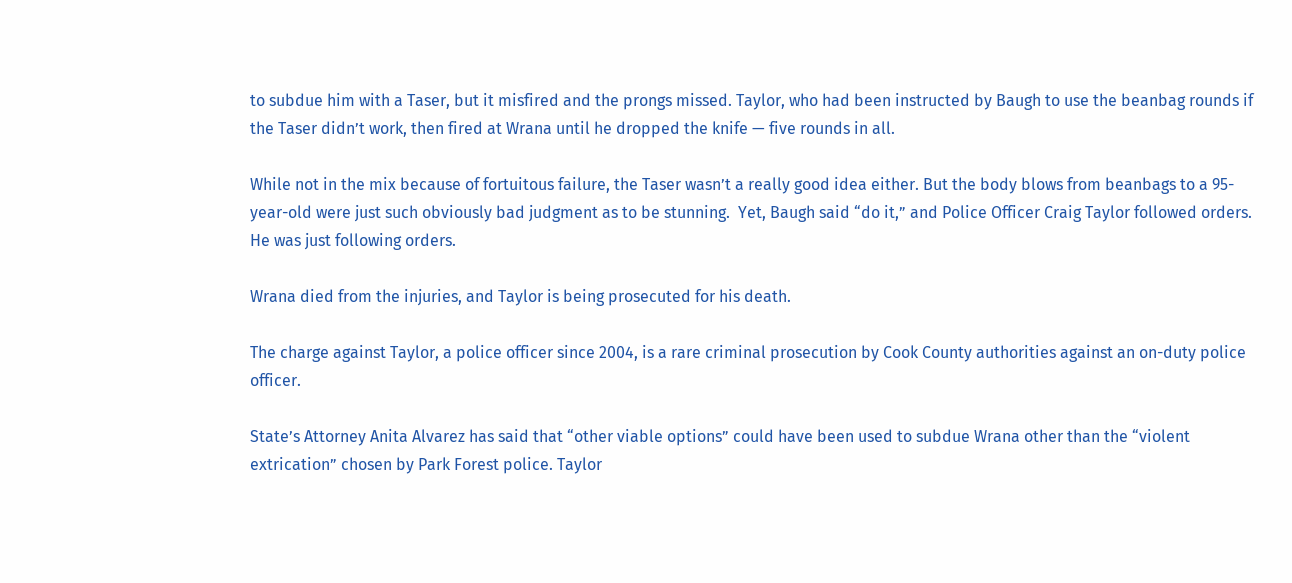to subdue him with a Taser, but it misfired and the prongs missed. Taylor, who had been instructed by Baugh to use the beanbag rounds if the Taser didn’t work, then fired at Wrana until he dropped the knife — five rounds in all.

While not in the mix because of fortuitous failure, the Taser wasn’t a really good idea either. But the body blows from beanbags to a 95-year-old were just such obviously bad judgment as to be stunning.  Yet, Baugh said “do it,” and Police Officer Craig Taylor followed orders.  He was just following orders.

Wrana died from the injuries, and Taylor is being prosecuted for his death.

The charge against Taylor, a police officer since 2004, is a rare criminal prosecution by Cook County authorities against an on-duty police officer.

State’s Attorney Anita Alvarez has said that “other viable options” could have been used to subdue Wrana other than the “violent extrication” chosen by Park Forest police. Taylor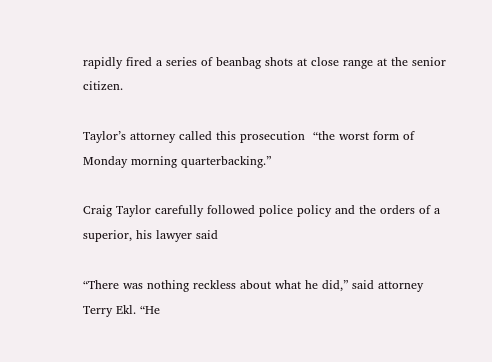rapidly fired a series of beanbag shots at close range at the senior citizen.

Taylor’s attorney called this prosecution  “the worst form of Monday morning quarterbacking.”

Craig Taylor carefully followed police policy and the orders of a superior, his lawyer said

“There was nothing reckless about what he did,” said attorney Terry Ekl. “He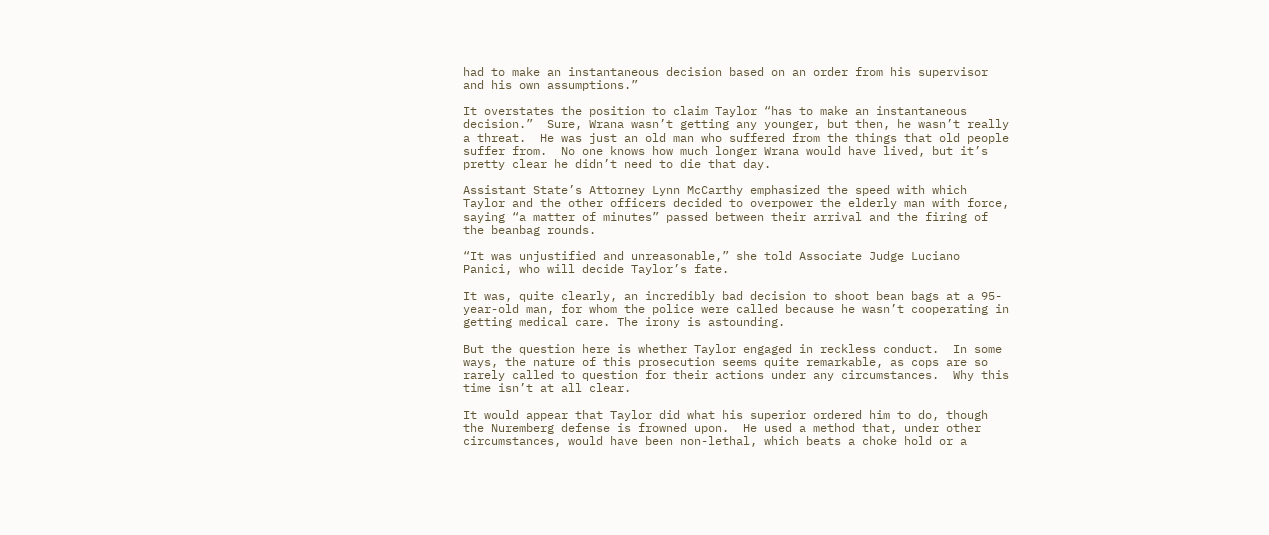had to make an instantaneous decision based on an order from his supervisor and his own assumptions.”

It overstates the position to claim Taylor “has to make an instantaneous decision.”  Sure, Wrana wasn’t getting any younger, but then, he wasn’t really a threat.  He was just an old man who suffered from the things that old people suffer from.  No one knows how much longer Wrana would have lived, but it’s pretty clear he didn’t need to die that day.

Assistant State’s Attorney Lynn McCarthy emphasized the speed with which Taylor and the other officers decided to overpower the elderly man with force, saying “a matter of minutes” passed between their arrival and the firing of the beanbag rounds.

“It was unjustified and unreasonable,” she told Associate Judge Luciano Panici, who will decide Taylor’s fate.

It was, quite clearly, an incredibly bad decision to shoot bean bags at a 95-year-old man, for whom the police were called because he wasn’t cooperating in getting medical care. The irony is astounding.

But the question here is whether Taylor engaged in reckless conduct.  In some ways, the nature of this prosecution seems quite remarkable, as cops are so rarely called to question for their actions under any circumstances.  Why this time isn’t at all clear.

It would appear that Taylor did what his superior ordered him to do, though the Nuremberg defense is frowned upon.  He used a method that, under other circumstances, would have been non-lethal, which beats a choke hold or a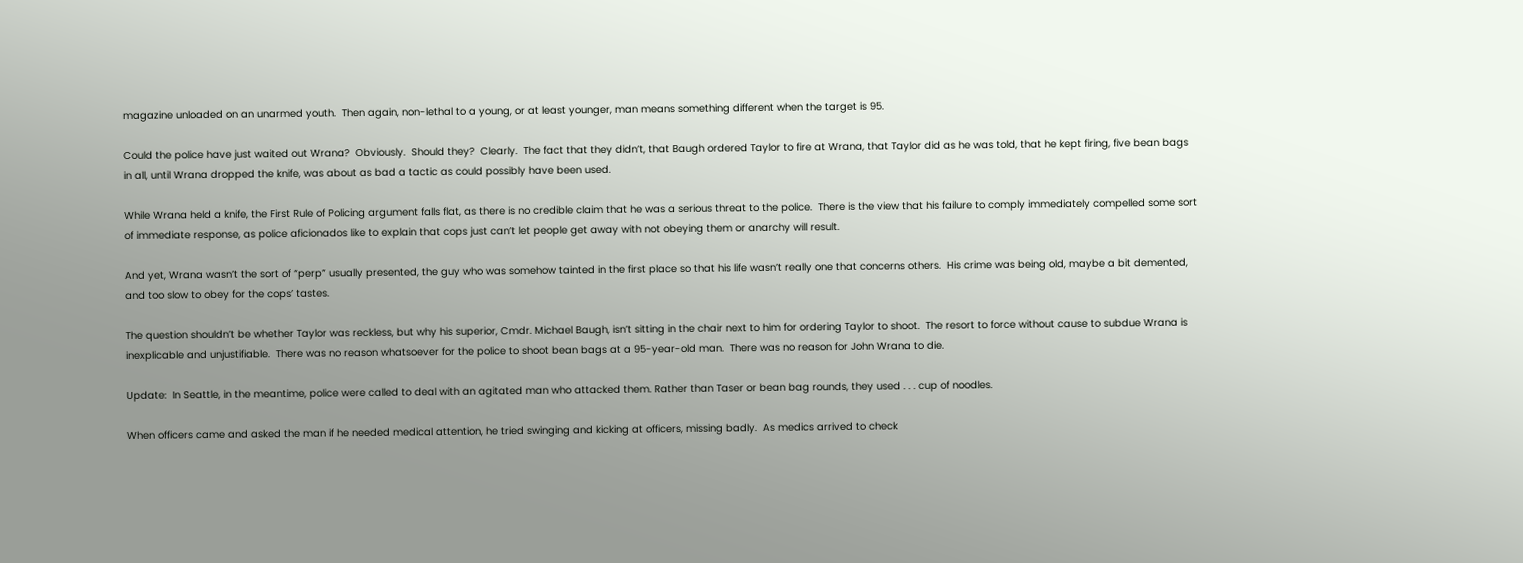magazine unloaded on an unarmed youth.  Then again, non-lethal to a young, or at least younger, man means something different when the target is 95.

Could the police have just waited out Wrana?  Obviously.  Should they?  Clearly.  The fact that they didn’t, that Baugh ordered Taylor to fire at Wrana, that Taylor did as he was told, that he kept firing, five bean bags in all, until Wrana dropped the knife, was about as bad a tactic as could possibly have been used.

While Wrana held a knife, the First Rule of Policing argument falls flat, as there is no credible claim that he was a serious threat to the police.  There is the view that his failure to comply immediately compelled some sort of immediate response, as police aficionados like to explain that cops just can’t let people get away with not obeying them or anarchy will result.

And yet, Wrana wasn’t the sort of “perp” usually presented, the guy who was somehow tainted in the first place so that his life wasn’t really one that concerns others.  His crime was being old, maybe a bit demented, and too slow to obey for the cops’ tastes.

The question shouldn’t be whether Taylor was reckless, but why his superior, Cmdr. Michael Baugh, isn’t sitting in the chair next to him for ordering Taylor to shoot.  The resort to force without cause to subdue Wrana is inexplicable and unjustifiable.  There was no reason whatsoever for the police to shoot bean bags at a 95-year-old man.  There was no reason for John Wrana to die.

Update:  In Seattle, in the meantime, police were called to deal with an agitated man who attacked them. Rather than Taser or bean bag rounds, they used . . . cup of noodles.

When officers came and asked the man if he needed medical attention, he tried swinging and kicking at officers, missing badly.  As medics arrived to check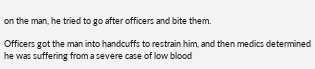on the man, he tried to go after officers and bite them.

Officers got the man into handcuffs to restrain him, and then medics determined he was suffering from a severe case of low blood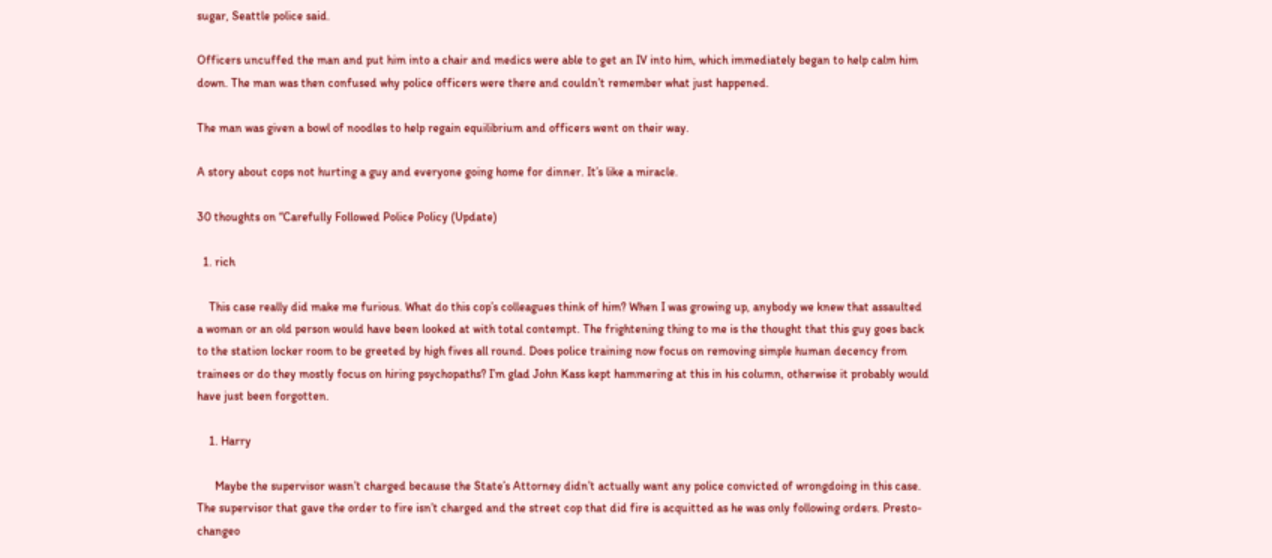sugar, Seattle police said.

Officers uncuffed the man and put him into a chair and medics were able to get an IV into him, which immediately began to help calm him down. The man was then confused why police officers were there and couldn’t remember what just happened.

The man was given a bowl of noodles to help regain equilibrium and officers went on their way.

A story about cops not hurting a guy and everyone going home for dinner. It’s like a miracle.

30 thoughts on “Carefully Followed Police Policy (Update)

  1. rich

    This case really did make me furious. What do this cop’s colleagues think of him? When I was growing up, anybody we knew that assaulted a woman or an old person would have been looked at with total contempt. The frightening thing to me is the thought that this guy goes back to the station locker room to be greeted by high fives all round. Does police training now focus on removing simple human decency from trainees or do they mostly focus on hiring psychopaths? I’m glad John Kass kept hammering at this in his column, otherwise it probably would have just been forgotten.

    1. Harry

      Maybe the supervisor wasn’t charged because the State’s Attorney didn’t actually want any police convicted of wrongdoing in this case. The supervisor that gave the order to fire isn’t charged and the street cop that did fire is acquitted as he was only following orders. Presto-changeo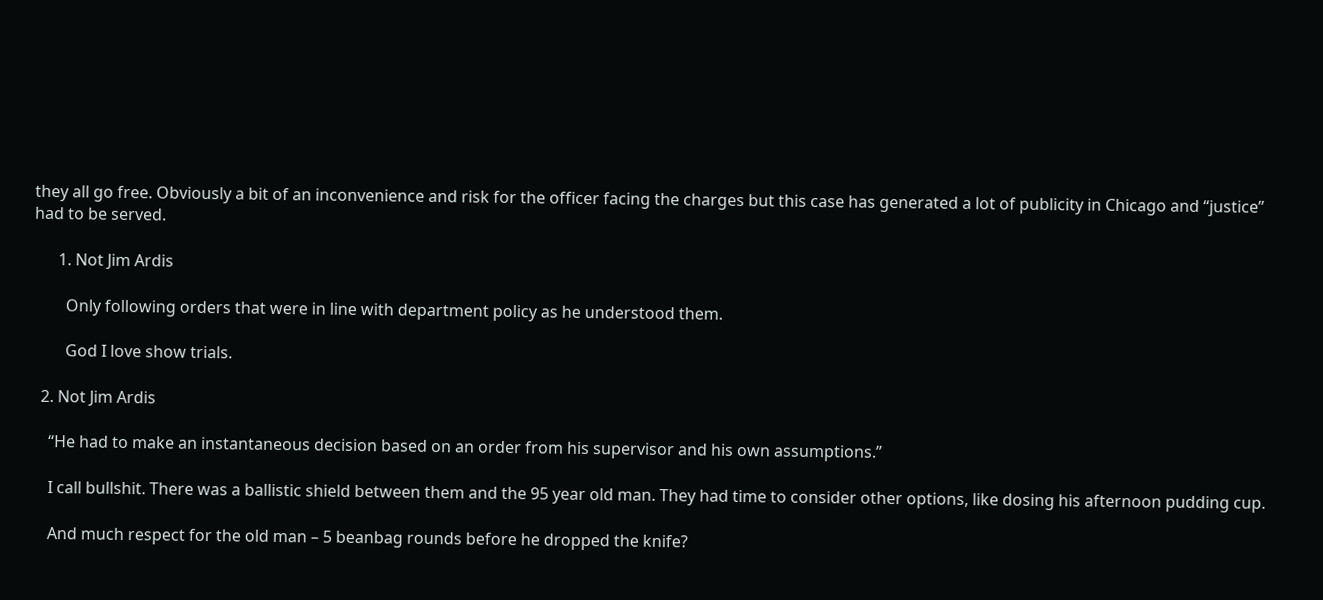they all go free. Obviously a bit of an inconvenience and risk for the officer facing the charges but this case has generated a lot of publicity in Chicago and “justice” had to be served.

      1. Not Jim Ardis

        Only following orders that were in line with department policy as he understood them.

        God I love show trials.

  2. Not Jim Ardis

    “He had to make an instantaneous decision based on an order from his supervisor and his own assumptions.”

    I call bullshit. There was a ballistic shield between them and the 95 year old man. They had time to consider other options, like dosing his afternoon pudding cup.

    And much respect for the old man – 5 beanbag rounds before he dropped the knife?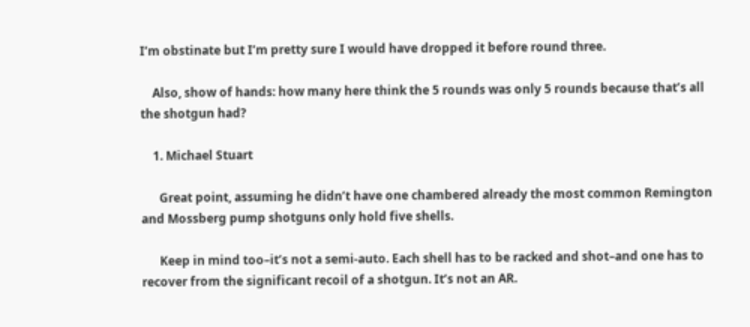I’m obstinate but I’m pretty sure I would have dropped it before round three.

    Also, show of hands: how many here think the 5 rounds was only 5 rounds because that’s all the shotgun had?

    1. Michael Stuart

      Great point, assuming he didn’t have one chambered already the most common Remington and Mossberg pump shotguns only hold five shells.

      Keep in mind too–it’s not a semi-auto. Each shell has to be racked and shot–and one has to recover from the significant recoil of a shotgun. It’s not an AR.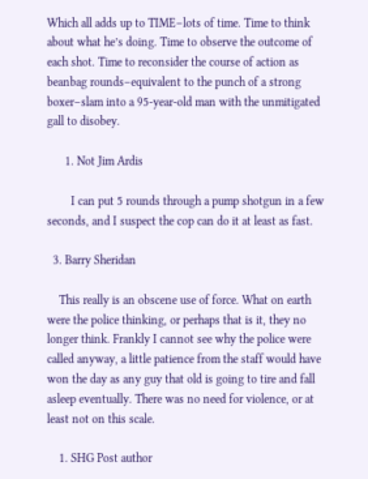Which all adds up to TIME–lots of time. Time to think about what he’s doing. Time to observe the outcome of each shot. Time to reconsider the course of action as beanbag rounds–equivalent to the punch of a strong boxer–slam into a 95-year-old man with the unmitigated gall to disobey.

      1. Not Jim Ardis

        I can put 5 rounds through a pump shotgun in a few seconds, and I suspect the cop can do it at least as fast.

  3. Barry Sheridan

    This really is an obscene use of force. What on earth were the police thinking, or perhaps that is it, they no longer think. Frankly I cannot see why the police were called anyway, a little patience from the staff would have won the day as any guy that old is going to tire and fall asleep eventually. There was no need for violence, or at least not on this scale.

    1. SHG Post author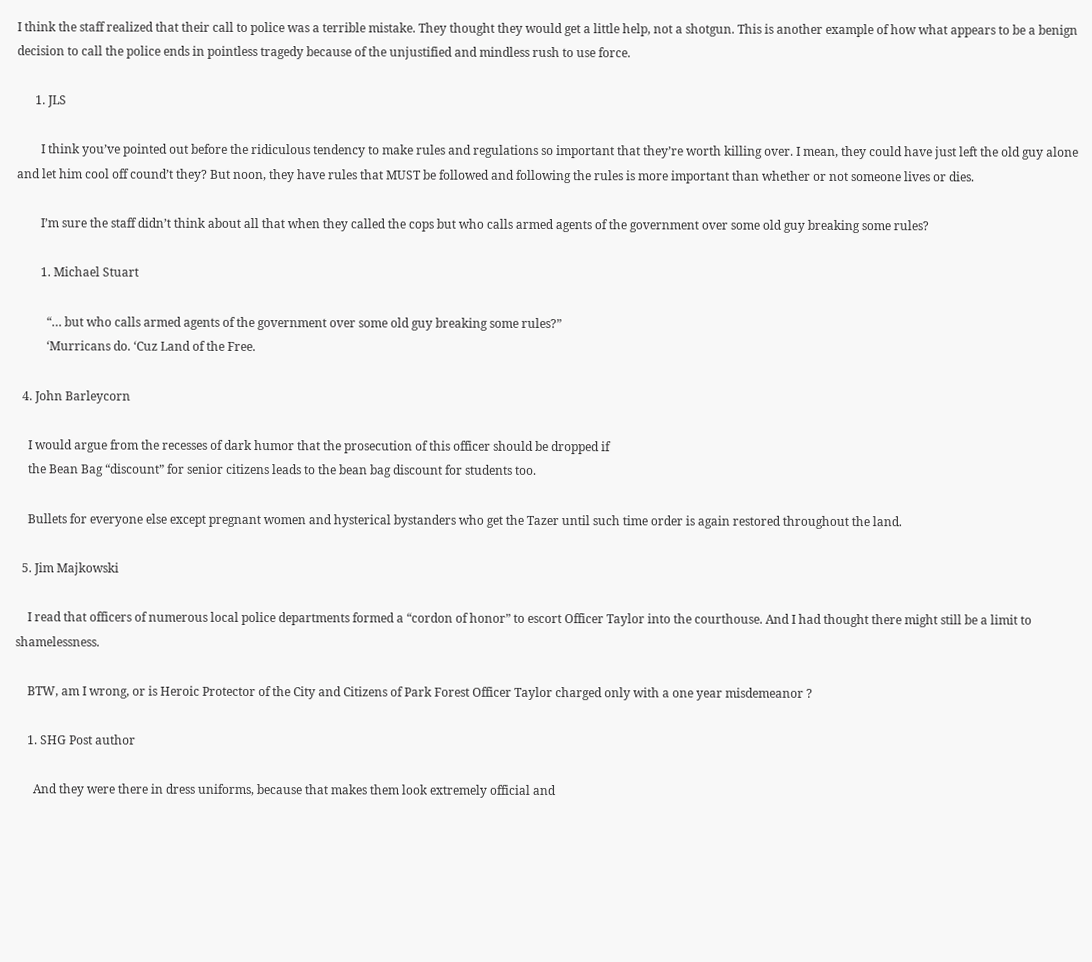I think the staff realized that their call to police was a terrible mistake. They thought they would get a little help, not a shotgun. This is another example of how what appears to be a benign decision to call the police ends in pointless tragedy because of the unjustified and mindless rush to use force.

      1. JLS

        I think you’ve pointed out before the ridiculous tendency to make rules and regulations so important that they’re worth killing over. I mean, they could have just left the old guy alone and let him cool off cound’t they? But noon, they have rules that MUST be followed and following the rules is more important than whether or not someone lives or dies.

        I’m sure the staff didn’t think about all that when they called the cops but who calls armed agents of the government over some old guy breaking some rules?

        1. Michael Stuart

          “… but who calls armed agents of the government over some old guy breaking some rules?”
          ‘Murricans do. ‘Cuz Land of the Free.

  4. John Barleycorn

    I would argue from the recesses of dark humor that the prosecution of this officer should be dropped if
    the Bean Bag “discount” for senior citizens leads to the bean bag discount for students too.

    Bullets for everyone else except pregnant women and hysterical bystanders who get the Tazer until such time order is again restored throughout the land.

  5. Jim Majkowski

    I read that officers of numerous local police departments formed a “cordon of honor” to escort Officer Taylor into the courthouse. And I had thought there might still be a limit to shamelessness.

    BTW, am I wrong, or is Heroic Protector of the City and Citizens of Park Forest Officer Taylor charged only with a one year misdemeanor ?

    1. SHG Post author

      And they were there in dress uniforms, because that makes them look extremely official and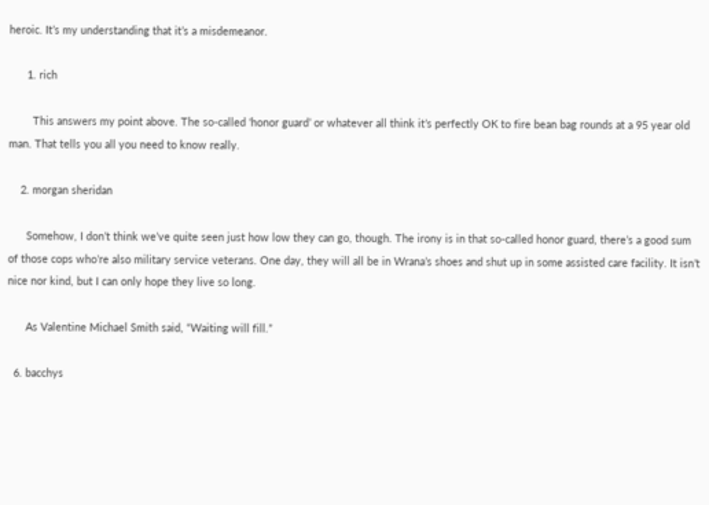heroic. It’s my understanding that it’s a misdemeanor.

      1. rich

        This answers my point above. The so-called ‘honor guard’ or whatever all think it’s perfectly OK to fire bean bag rounds at a 95 year old man. That tells you all you need to know really.

    2. morgan sheridan

      Somehow, I don’t think we’ve quite seen just how low they can go, though. The irony is in that so-called honor guard, there’s a good sum of those cops who’re also military service veterans. One day, they will all be in Wrana’s shoes and shut up in some assisted care facility. It isn’t nice nor kind, but I can only hope they live so long.

      As Valentine Michael Smith said, “Waiting will fill.”

  6. bacchys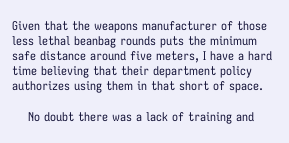Given that the weapons manufacturer of those less lethal beanbag rounds puts the minimum safe distance around five meters, I have a hard time believing that their department policy authorizes using them in that short of space.

    No doubt there was a lack of training and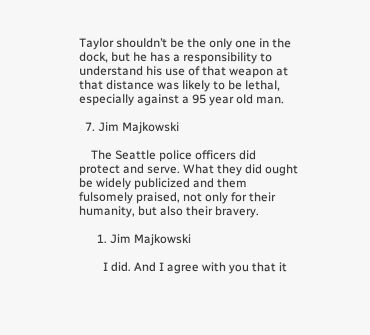Taylor shouldn’t be the only one in the dock, but he has a responsibility to understand his use of that weapon at that distance was likely to be lethal, especially against a 95 year old man.

  7. Jim Majkowski

    The Seattle police officers did protect and serve. What they did ought be widely publicized and them fulsomely praised, not only for their humanity, but also their bravery.

      1. Jim Majkowski

        I did. And I agree with you that it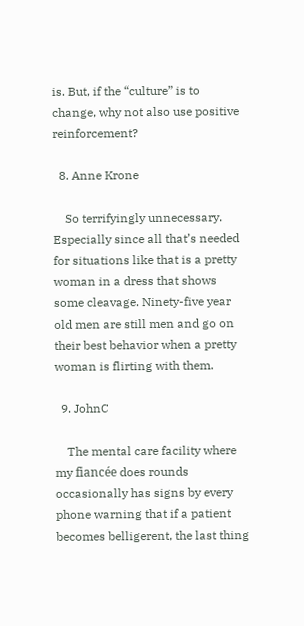is. But, if the “culture” is to change, why not also use positive reinforcement?

  8. Anne Krone

    So terrifyingly unnecessary. Especially since all that’s needed for situations like that is a pretty woman in a dress that shows some cleavage. Ninety-five year old men are still men and go on their best behavior when a pretty woman is flirting with them.

  9. JohnC

    The mental care facility where my fiancée does rounds occasionally has signs by every phone warning that if a patient becomes belligerent, the last thing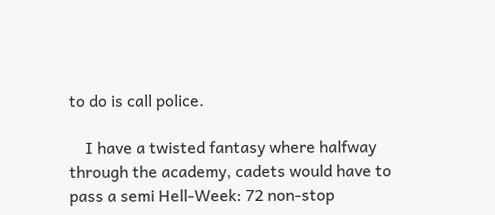to do is call police.

    I have a twisted fantasy where halfway through the academy, cadets would have to pass a semi Hell-Week: 72 non-stop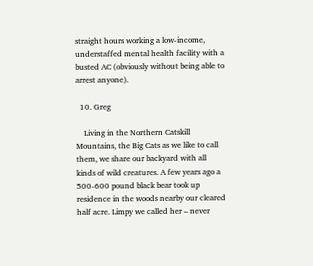straight hours working a low-income, understaffed mental health facility with a busted AC (obviously without being able to arrest anyone).

  10. Greg

    Living in the Northern Catskill Mountains, the Big Cats as we like to call them, we share our backyard with all kinds of wild creatures. A few years ago a 500-600 pound black bear took up residence in the woods nearby our cleared half acre. Limpy we called her – never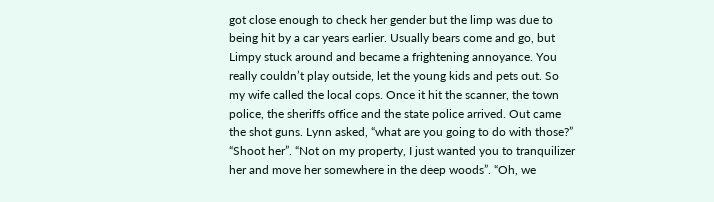got close enough to check her gender but the limp was due to being hit by a car years earlier. Usually bears come and go, but Limpy stuck around and became a frightening annoyance. You really couldn’t play outside, let the young kids and pets out. So my wife called the local cops. Once it hit the scanner, the town police, the sheriffs office and the state police arrived. Out came the shot guns. Lynn asked, “what are you going to do with those?” “Shoot her”. “Not on my property, I just wanted you to tranquilizer her and move her somewhere in the deep woods”. “Oh, we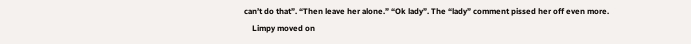can’t do that”. “Then leave her alone.” “Ok lady”. The “lady” comment pissed her off even more.
    Limpy moved on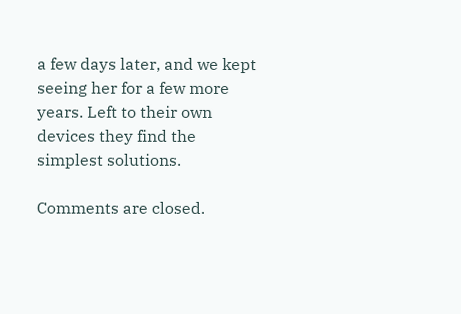a few days later, and we kept seeing her for a few more years. Left to their own devices they find the simplest solutions.

Comments are closed.